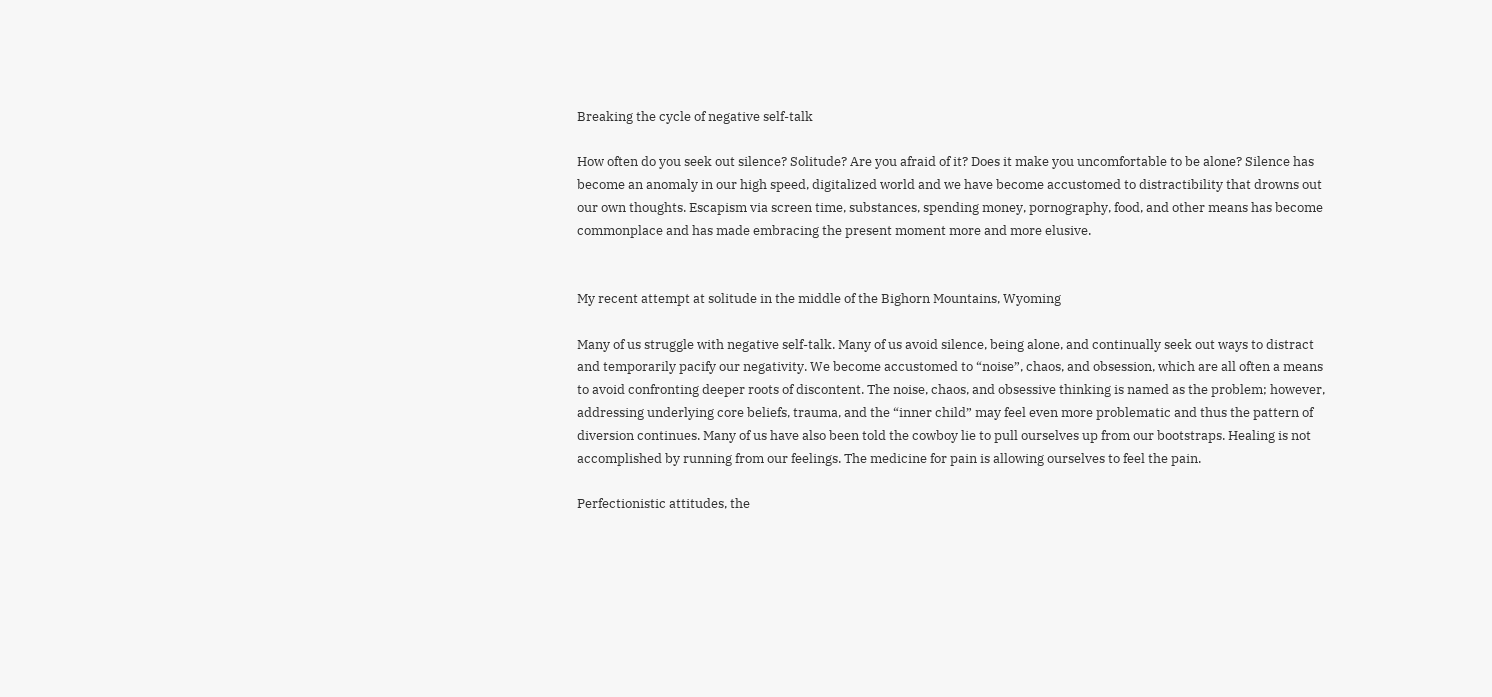Breaking the cycle of negative self-talk

How often do you seek out silence? Solitude? Are you afraid of it? Does it make you uncomfortable to be alone? Silence has become an anomaly in our high speed, digitalized world and we have become accustomed to distractibility that drowns out our own thoughts. Escapism via screen time, substances, spending money, pornography, food, and other means has become commonplace and has made embracing the present moment more and more elusive.


My recent attempt at solitude in the middle of the Bighorn Mountains, Wyoming

Many of us struggle with negative self-talk. Many of us avoid silence, being alone, and continually seek out ways to distract and temporarily pacify our negativity. We become accustomed to “noise”, chaos, and obsession, which are all often a means to avoid confronting deeper roots of discontent. The noise, chaos, and obsessive thinking is named as the problem; however, addressing underlying core beliefs, trauma, and the “inner child” may feel even more problematic and thus the pattern of diversion continues. Many of us have also been told the cowboy lie to pull ourselves up from our bootstraps. Healing is not accomplished by running from our feelings. The medicine for pain is allowing ourselves to feel the pain.

Perfectionistic attitudes, the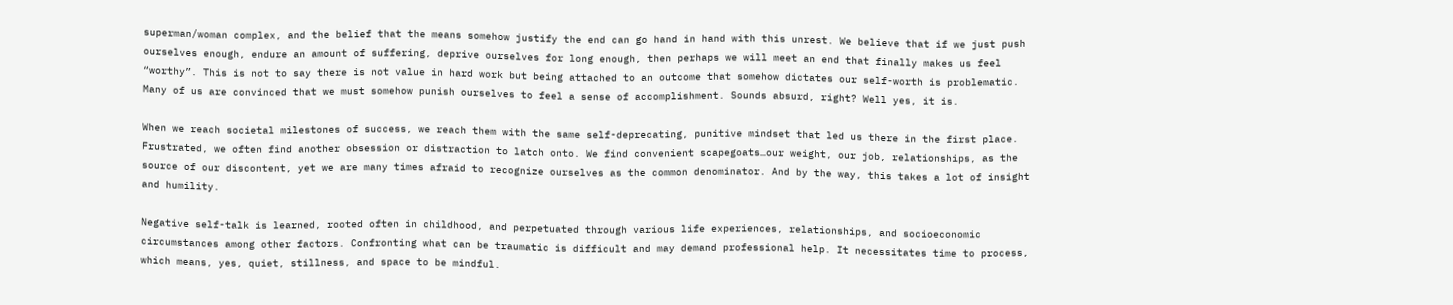superman/woman complex, and the belief that the means somehow justify the end can go hand in hand with this unrest. We believe that if we just push ourselves enough, endure an amount of suffering, deprive ourselves for long enough, then perhaps we will meet an end that finally makes us feel “worthy”. This is not to say there is not value in hard work but being attached to an outcome that somehow dictates our self-worth is problematic. Many of us are convinced that we must somehow punish ourselves to feel a sense of accomplishment. Sounds absurd, right? Well yes, it is.

When we reach societal milestones of success, we reach them with the same self-deprecating, punitive mindset that led us there in the first place. Frustrated, we often find another obsession or distraction to latch onto. We find convenient scapegoats…our weight, our job, relationships, as the source of our discontent, yet we are many times afraid to recognize ourselves as the common denominator. And by the way, this takes a lot of insight and humility.

Negative self-talk is learned, rooted often in childhood, and perpetuated through various life experiences, relationships, and socioeconomic circumstances among other factors. Confronting what can be traumatic is difficult and may demand professional help. It necessitates time to process, which means, yes, quiet, stillness, and space to be mindful.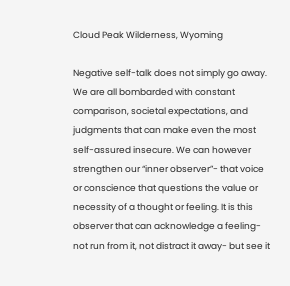Cloud Peak Wilderness, Wyoming

Negative self-talk does not simply go away. We are all bombarded with constant comparison, societal expectations, and judgments that can make even the most self-assured insecure. We can however strengthen our “inner observer”- that voice or conscience that questions the value or necessity of a thought or feeling. It is this observer that can acknowledge a feeling- not run from it, not distract it away- but see it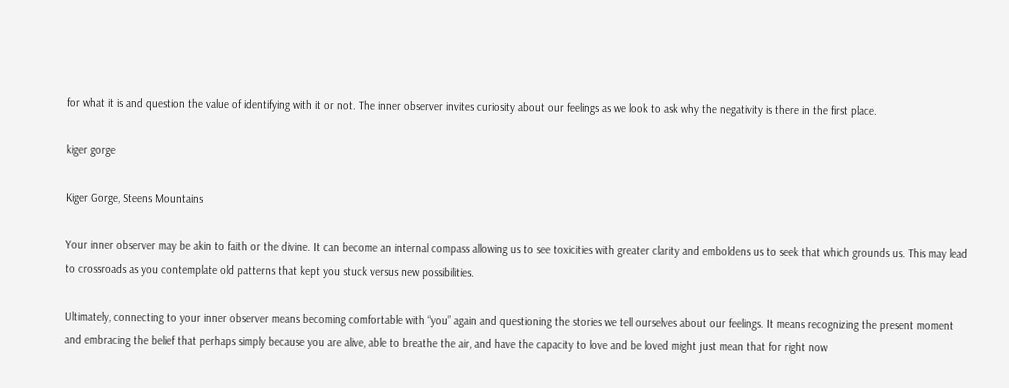for what it is and question the value of identifying with it or not. The inner observer invites curiosity about our feelings as we look to ask why the negativity is there in the first place.

kiger gorge

Kiger Gorge, Steens Mountains

Your inner observer may be akin to faith or the divine. It can become an internal compass allowing us to see toxicities with greater clarity and emboldens us to seek that which grounds us. This may lead to crossroads as you contemplate old patterns that kept you stuck versus new possibilities.

Ultimately, connecting to your inner observer means becoming comfortable with “you” again and questioning the stories we tell ourselves about our feelings. It means recognizing the present moment and embracing the belief that perhaps simply because you are alive, able to breathe the air, and have the capacity to love and be loved might just mean that for right now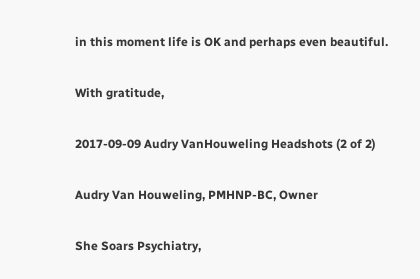in this moment life is OK and perhaps even beautiful.

With gratitude,

2017-09-09 Audry VanHouweling Headshots (2 of 2)

Audry Van Houweling, PMHNP-BC, Owner

She Soars Psychiatry,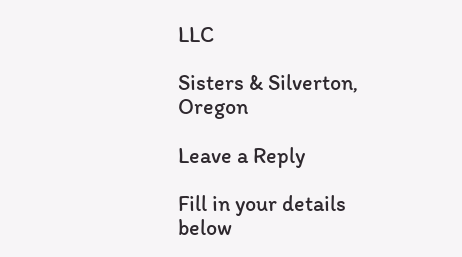LLC

Sisters & Silverton, Oregon

Leave a Reply

Fill in your details below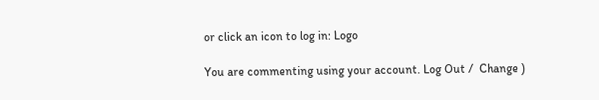or click an icon to log in: Logo

You are commenting using your account. Log Out /  Change )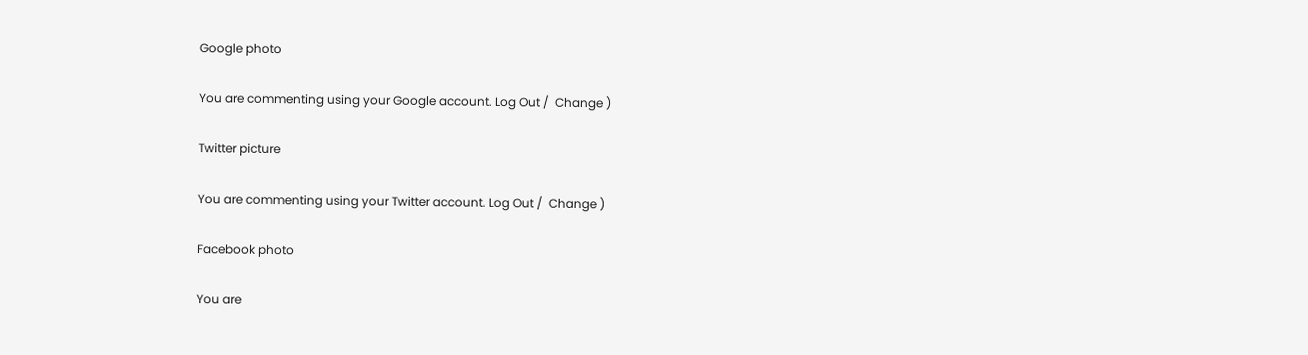Google photo

You are commenting using your Google account. Log Out /  Change )

Twitter picture

You are commenting using your Twitter account. Log Out /  Change )

Facebook photo

You are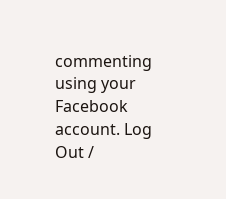commenting using your Facebook account. Log Out /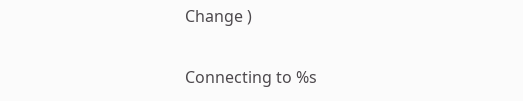Change )

Connecting to %s